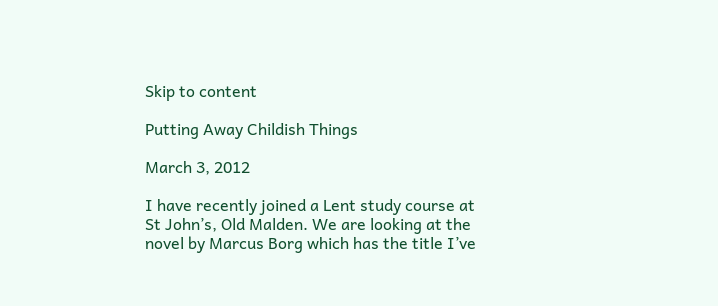Skip to content

Putting Away Childish Things

March 3, 2012

I have recently joined a Lent study course at St John’s, Old Malden. We are looking at the novel by Marcus Borg which has the title I’ve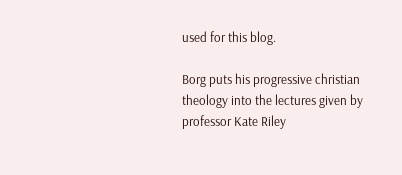used for this blog.

Borg puts his progressive christian theology into the lectures given by professor Kate Riley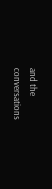and the conversations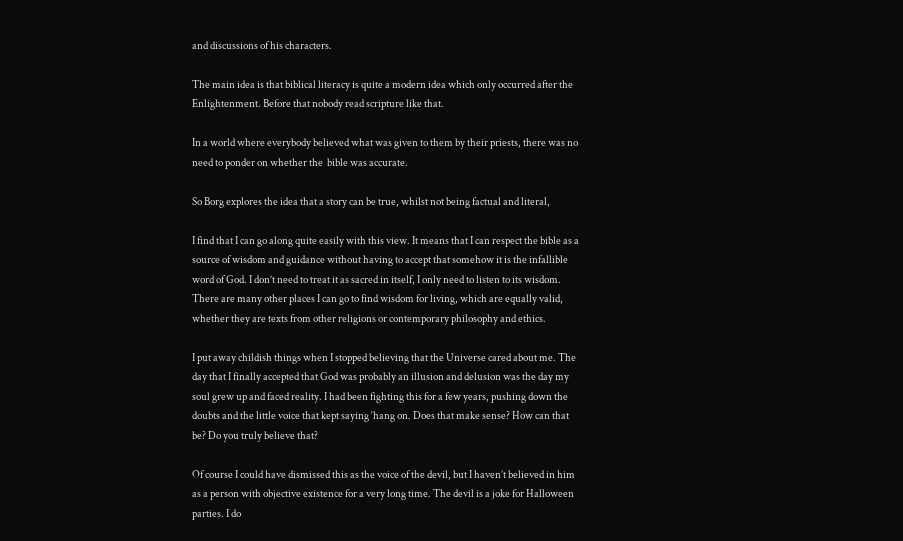and discussions of his characters.

The main idea is that biblical literacy is quite a modern idea which only occurred after the Enlightenment. Before that nobody read scripture like that.

In a world where everybody believed what was given to them by their priests, there was no need to ponder on whether the  bible was accurate.

So Borg explores the idea that a story can be true, whilst not being factual and literal,

I find that I can go along quite easily with this view. It means that I can respect the bible as a source of wisdom and guidance without having to accept that somehow it is the infallible word of God. I don’t need to treat it as sacred in itself, I only need to listen to its wisdom. There are many other places I can go to find wisdom for living, which are equally valid, whether they are texts from other religions or contemporary philosophy and ethics.

I put away childish things when I stopped believing that the Universe cared about me. The day that I finally accepted that God was probably an illusion and delusion was the day my soul grew up and faced reality. I had been fighting this for a few years, pushing down the doubts and the little voice that kept saying ‘hang on. Does that make sense? How can that be? Do you truly believe that?

Of course I could have dismissed this as the voice of the devil, but I haven’t believed in him as a person with objective existence for a very long time. The devil is a joke for Halloween parties. I do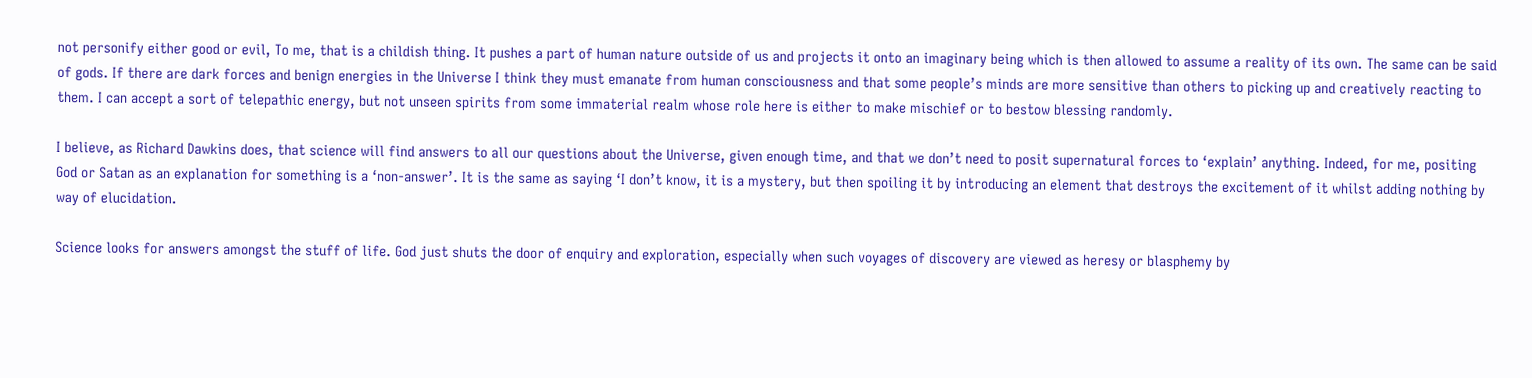not personify either good or evil, To me, that is a childish thing. It pushes a part of human nature outside of us and projects it onto an imaginary being which is then allowed to assume a reality of its own. The same can be said of gods. If there are dark forces and benign energies in the Universe I think they must emanate from human consciousness and that some people’s minds are more sensitive than others to picking up and creatively reacting to them. I can accept a sort of telepathic energy, but not unseen spirits from some immaterial realm whose role here is either to make mischief or to bestow blessing randomly.

I believe, as Richard Dawkins does, that science will find answers to all our questions about the Universe, given enough time, and that we don’t need to posit supernatural forces to ‘explain’ anything. Indeed, for me, positing  God or Satan as an explanation for something is a ‘non-answer’. It is the same as saying ‘I don’t know, it is a mystery, but then spoiling it by introducing an element that destroys the excitement of it whilst adding nothing by way of elucidation.

Science looks for answers amongst the stuff of life. God just shuts the door of enquiry and exploration, especially when such voyages of discovery are viewed as heresy or blasphemy by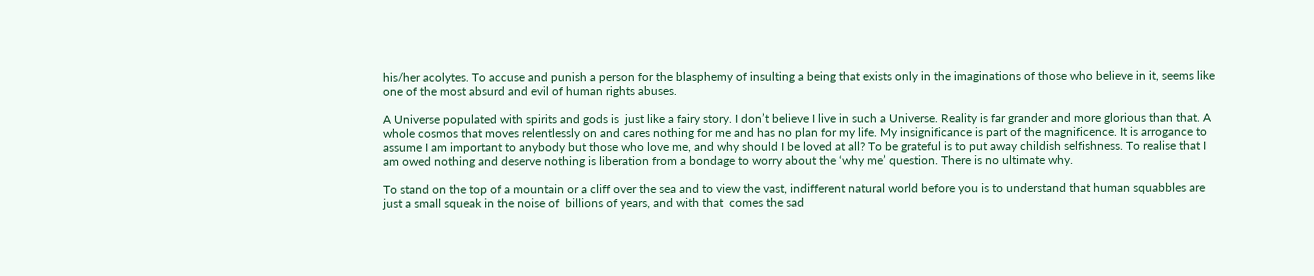his/her acolytes. To accuse and punish a person for the blasphemy of insulting a being that exists only in the imaginations of those who believe in it, seems like one of the most absurd and evil of human rights abuses.

A Universe populated with spirits and gods is  just like a fairy story. I don’t believe I live in such a Universe. Reality is far grander and more glorious than that. A whole cosmos that moves relentlessly on and cares nothing for me and has no plan for my life. My insignificance is part of the magnificence. It is arrogance to assume I am important to anybody but those who love me, and why should I be loved at all? To be grateful is to put away childish selfishness. To realise that I am owed nothing and deserve nothing is liberation from a bondage to worry about the ‘why me’ question. There is no ultimate why.

To stand on the top of a mountain or a cliff over the sea and to view the vast, indifferent natural world before you is to understand that human squabbles are just a small squeak in the noise of  billions of years, and with that  comes the sad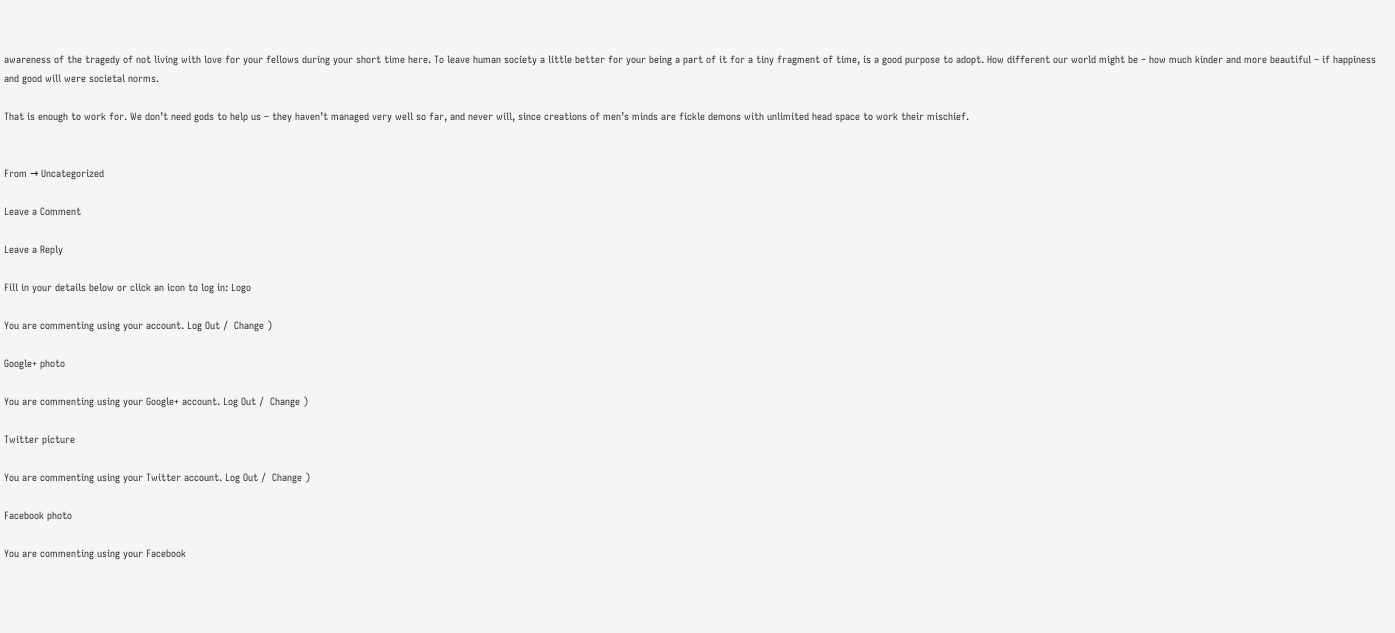awareness of the tragedy of not living with love for your fellows during your short time here. To leave human society a little better for your being a part of it for a tiny fragment of time, is a good purpose to adopt. How different our world might be – how much kinder and more beautiful – if happiness and good will were societal norms.

That is enough to work for. We don’t need gods to help us – they haven’t managed very well so far, and never will, since creations of men’s minds are fickle demons with unlimited head space to work their mischief.


From → Uncategorized

Leave a Comment

Leave a Reply

Fill in your details below or click an icon to log in: Logo

You are commenting using your account. Log Out /  Change )

Google+ photo

You are commenting using your Google+ account. Log Out /  Change )

Twitter picture

You are commenting using your Twitter account. Log Out /  Change )

Facebook photo

You are commenting using your Facebook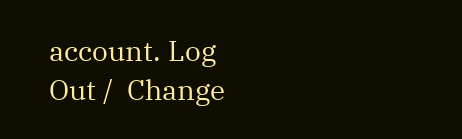account. Log Out /  Change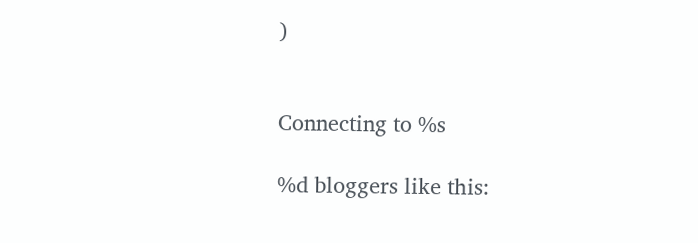)


Connecting to %s

%d bloggers like this: